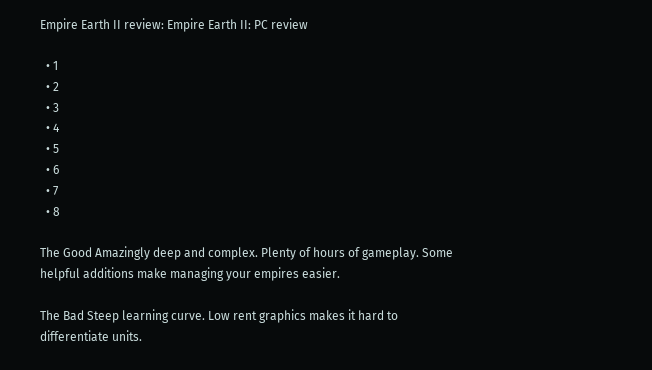Empire Earth II review: Empire Earth II: PC review

  • 1
  • 2
  • 3
  • 4
  • 5
  • 6
  • 7
  • 8

The Good Amazingly deep and complex. Plenty of hours of gameplay. Some helpful additions make managing your empires easier.

The Bad Steep learning curve. Low rent graphics makes it hard to differentiate units.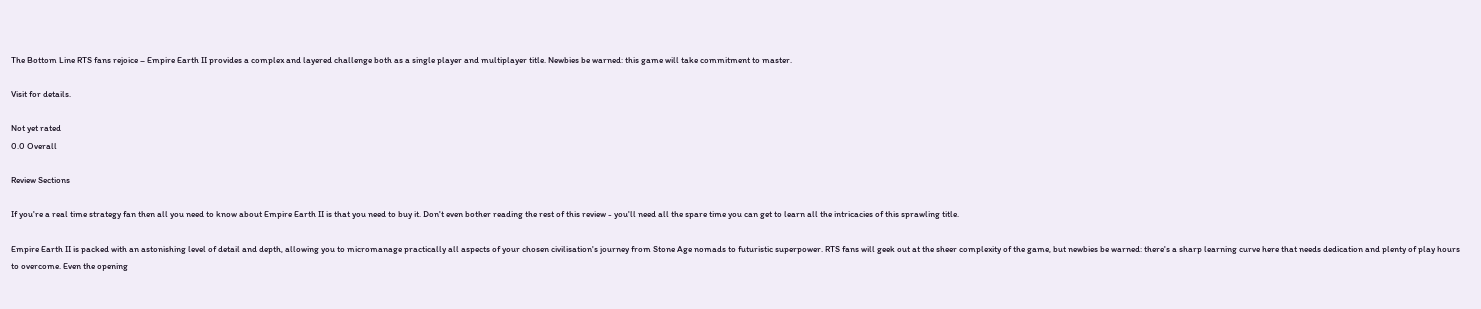The Bottom Line RTS fans rejoice – Empire Earth II provides a complex and layered challenge both as a single player and multiplayer title. Newbies be warned: this game will take commitment to master.

Visit for details.

Not yet rated
0.0 Overall

Review Sections

If you're a real time strategy fan then all you need to know about Empire Earth II is that you need to buy it. Don't even bother reading the rest of this review - you'll need all the spare time you can get to learn all the intricacies of this sprawling title.

Empire Earth II is packed with an astonishing level of detail and depth, allowing you to micromanage practically all aspects of your chosen civilisation's journey from Stone Age nomads to futuristic superpower. RTS fans will geek out at the sheer complexity of the game, but newbies be warned: there's a sharp learning curve here that needs dedication and plenty of play hours to overcome. Even the opening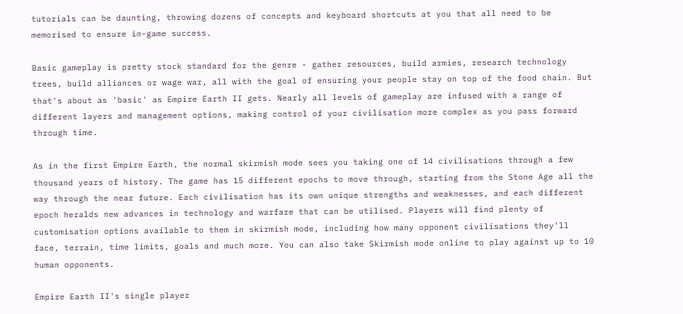tutorials can be daunting, throwing dozens of concepts and keyboard shortcuts at you that all need to be memorised to ensure in-game success.

Basic gameplay is pretty stock standard for the genre - gather resources, build armies, research technology trees, build alliances or wage war, all with the goal of ensuring your people stay on top of the food chain. But that's about as 'basic' as Empire Earth II gets. Nearly all levels of gameplay are infused with a range of different layers and management options, making control of your civilisation more complex as you pass forward through time.

As in the first Empire Earth, the normal skirmish mode sees you taking one of 14 civilisations through a few thousand years of history. The game has 15 different epochs to move through, starting from the Stone Age all the way through the near future. Each civilisation has its own unique strengths and weaknesses, and each different epoch heralds new advances in technology and warfare that can be utilised. Players will find plenty of customisation options available to them in skirmish mode, including how many opponent civilisations they'll face, terrain, time limits, goals and much more. You can also take Skirmish mode online to play against up to 10 human opponents.

Empire Earth II's single player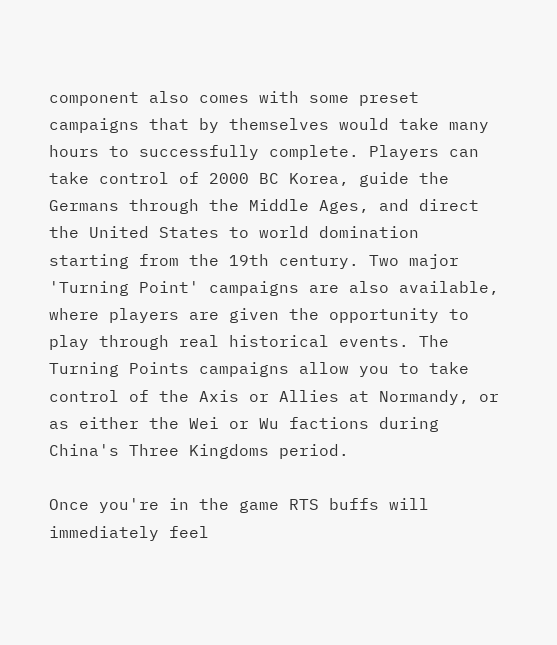component also comes with some preset campaigns that by themselves would take many hours to successfully complete. Players can take control of 2000 BC Korea, guide the Germans through the Middle Ages, and direct the United States to world domination starting from the 19th century. Two major 'Turning Point' campaigns are also available, where players are given the opportunity to play through real historical events. The Turning Points campaigns allow you to take control of the Axis or Allies at Normandy, or as either the Wei or Wu factions during China's Three Kingdoms period.

Once you're in the game RTS buffs will immediately feel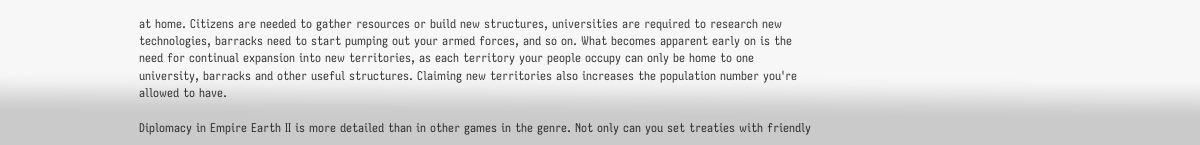at home. Citizens are needed to gather resources or build new structures, universities are required to research new technologies, barracks need to start pumping out your armed forces, and so on. What becomes apparent early on is the need for continual expansion into new territories, as each territory your people occupy can only be home to one university, barracks and other useful structures. Claiming new territories also increases the population number you're allowed to have.

Diplomacy in Empire Earth II is more detailed than in other games in the genre. Not only can you set treaties with friendly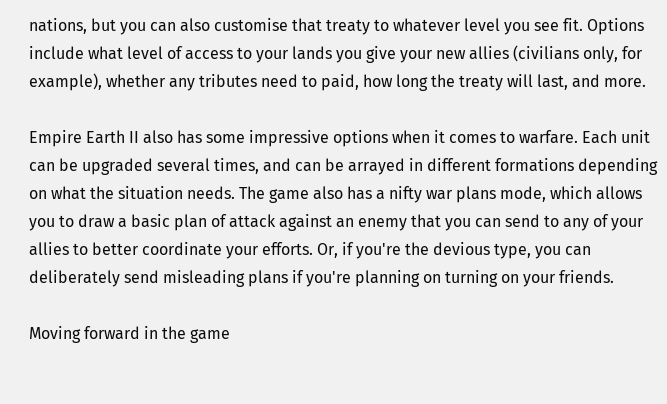nations, but you can also customise that treaty to whatever level you see fit. Options include what level of access to your lands you give your new allies (civilians only, for example), whether any tributes need to paid, how long the treaty will last, and more.

Empire Earth II also has some impressive options when it comes to warfare. Each unit can be upgraded several times, and can be arrayed in different formations depending on what the situation needs. The game also has a nifty war plans mode, which allows you to draw a basic plan of attack against an enemy that you can send to any of your allies to better coordinate your efforts. Or, if you're the devious type, you can deliberately send misleading plans if you're planning on turning on your friends.

Moving forward in the game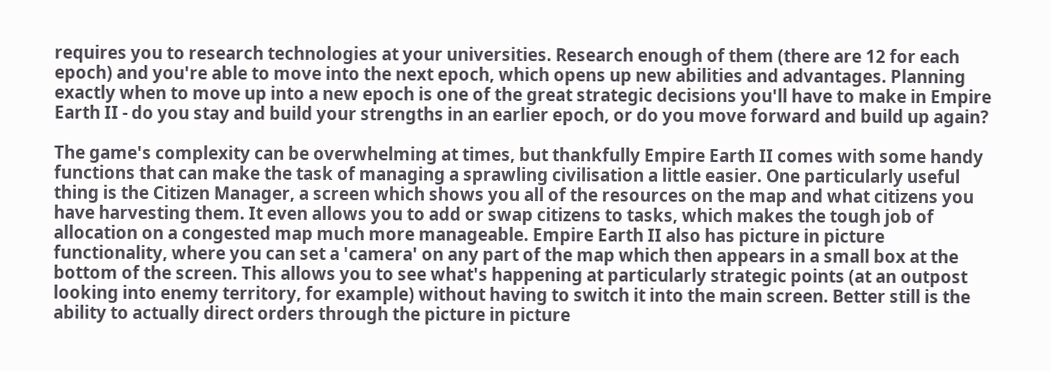requires you to research technologies at your universities. Research enough of them (there are 12 for each epoch) and you're able to move into the next epoch, which opens up new abilities and advantages. Planning exactly when to move up into a new epoch is one of the great strategic decisions you'll have to make in Empire Earth II - do you stay and build your strengths in an earlier epoch, or do you move forward and build up again?

The game's complexity can be overwhelming at times, but thankfully Empire Earth II comes with some handy functions that can make the task of managing a sprawling civilisation a little easier. One particularly useful thing is the Citizen Manager, a screen which shows you all of the resources on the map and what citizens you have harvesting them. It even allows you to add or swap citizens to tasks, which makes the tough job of allocation on a congested map much more manageable. Empire Earth II also has picture in picture functionality, where you can set a 'camera' on any part of the map which then appears in a small box at the bottom of the screen. This allows you to see what's happening at particularly strategic points (at an outpost looking into enemy territory, for example) without having to switch it into the main screen. Better still is the ability to actually direct orders through the picture in picture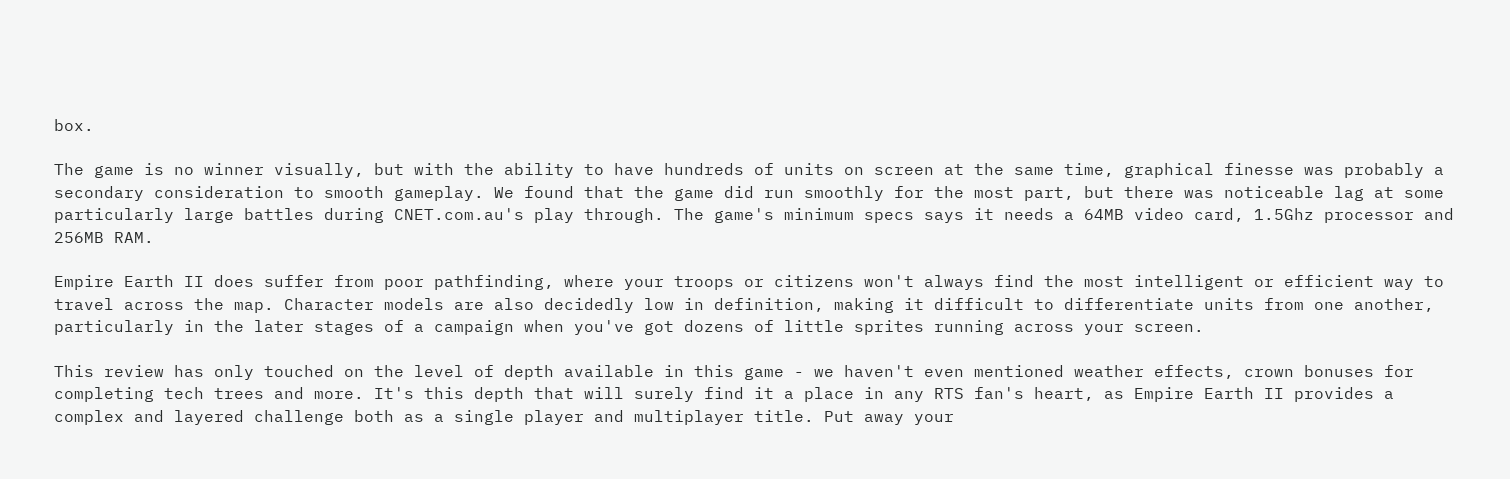box.

The game is no winner visually, but with the ability to have hundreds of units on screen at the same time, graphical finesse was probably a secondary consideration to smooth gameplay. We found that the game did run smoothly for the most part, but there was noticeable lag at some particularly large battles during CNET.com.au's play through. The game's minimum specs says it needs a 64MB video card, 1.5Ghz processor and 256MB RAM.

Empire Earth II does suffer from poor pathfinding, where your troops or citizens won't always find the most intelligent or efficient way to travel across the map. Character models are also decidedly low in definition, making it difficult to differentiate units from one another, particularly in the later stages of a campaign when you've got dozens of little sprites running across your screen.

This review has only touched on the level of depth available in this game - we haven't even mentioned weather effects, crown bonuses for completing tech trees and more. It's this depth that will surely find it a place in any RTS fan's heart, as Empire Earth II provides a complex and layered challenge both as a single player and multiplayer title. Put away your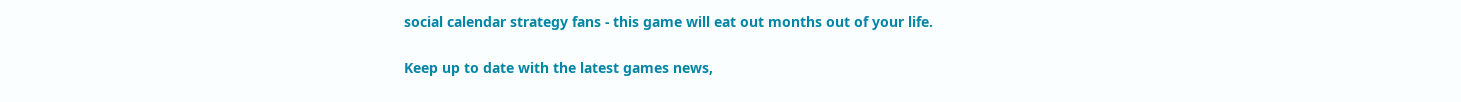social calendar strategy fans - this game will eat out months out of your life.

Keep up to date with the latest games news,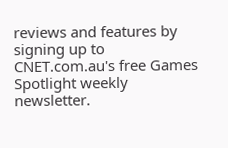reviews and features by signing up to CNET.com.au's free Games Spotlight weekly newsletter.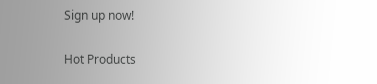Sign up now!

Hot Products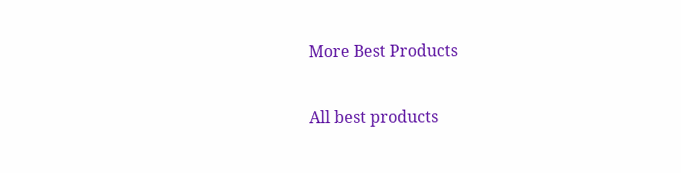More Best Products

All best products